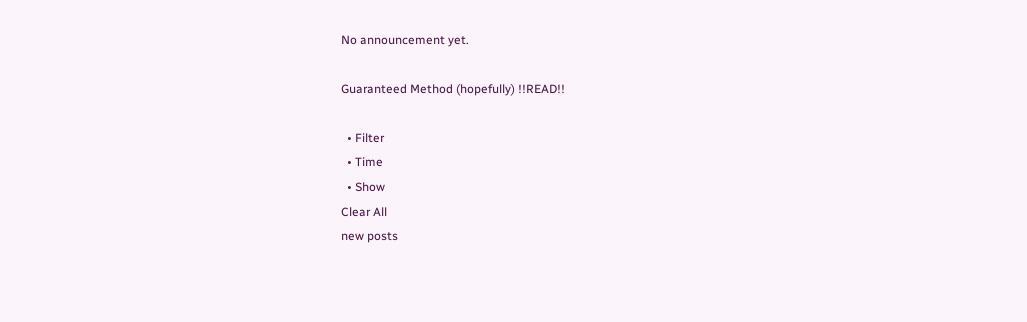No announcement yet.

Guaranteed Method (hopefully) !!READ!!

  • Filter
  • Time
  • Show
Clear All
new posts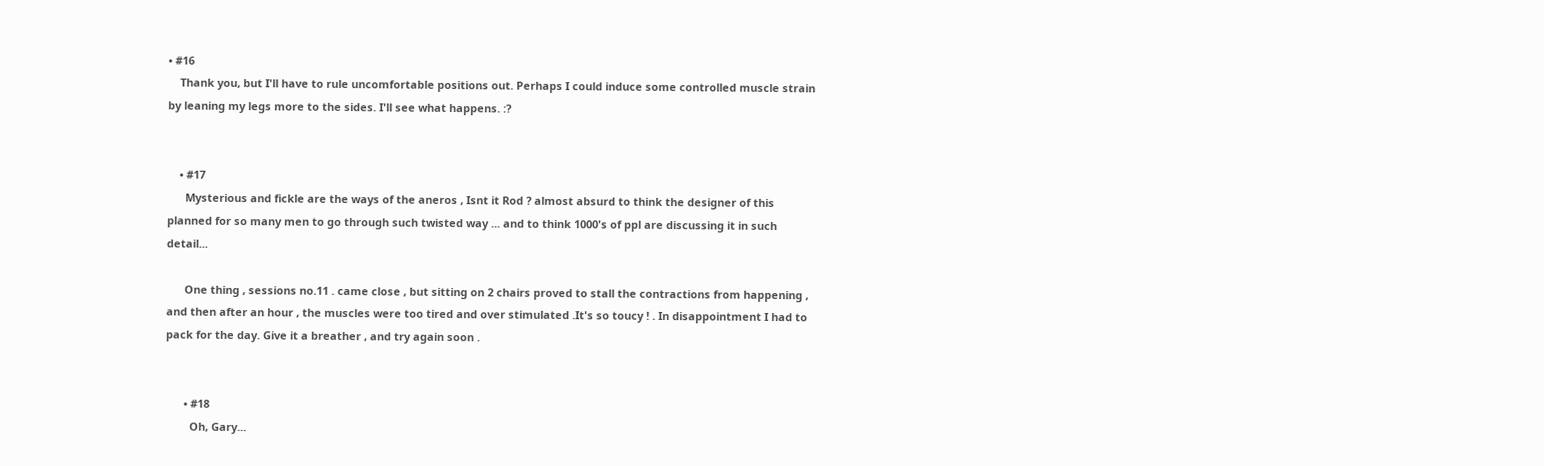• #16
    Thank you, but I'll have to rule uncomfortable positions out. Perhaps I could induce some controlled muscle strain by leaning my legs more to the sides. I'll see what happens. :?


    • #17
      Mysterious and fickle are the ways of the aneros , Isnt it Rod ? almost absurd to think the designer of this planned for so many men to go through such twisted way ... and to think 1000's of ppl are discussing it in such detail...

      One thing , sessions no.11 . came close , but sitting on 2 chairs proved to stall the contractions from happening , and then after an hour , the muscles were too tired and over stimulated .It's so toucy ! . In disappointment I had to pack for the day. Give it a breather , and try again soon .


      • #18
        Oh, Gary...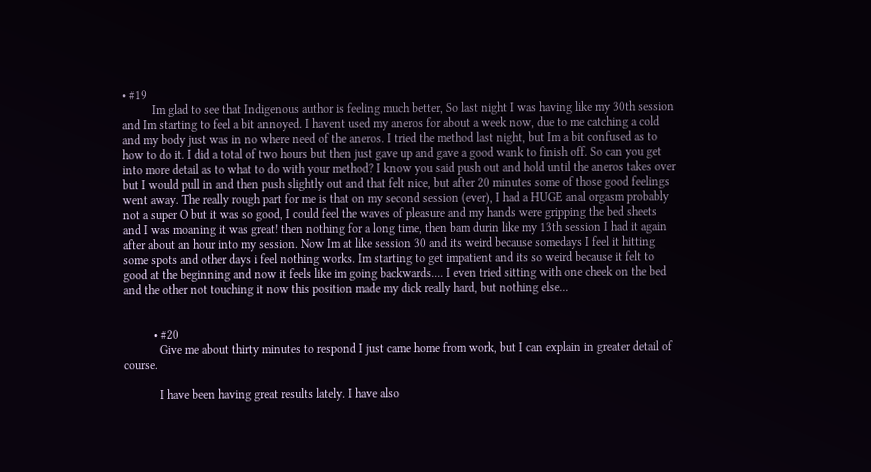• #19
          Im glad to see that Indigenous author is feeling much better, So last night I was having like my 30th session and Im starting to feel a bit annoyed. I havent used my aneros for about a week now, due to me catching a cold and my body just was in no where need of the aneros. I tried the method last night, but Im a bit confused as to how to do it. I did a total of two hours but then just gave up and gave a good wank to finish off. So can you get into more detail as to what to do with your method? I know you said push out and hold until the aneros takes over but I would pull in and then push slightly out and that felt nice, but after 20 minutes some of those good feelings went away. The really rough part for me is that on my second session (ever), I had a HUGE anal orgasm probably not a super O but it was so good, I could feel the waves of pleasure and my hands were gripping the bed sheets and I was moaning it was great! then nothing for a long time, then bam durin like my 13th session I had it again after about an hour into my session. Now Im at like session 30 and its weird because somedays I feel it hitting some spots and other days i feel nothing works. Im starting to get impatient and its so weird because it felt to good at the beginning and now it feels like im going backwards.... I even tried sitting with one cheek on the bed and the other not touching it now this position made my dick really hard, but nothing else...


          • #20
            Give me about thirty minutes to respond I just came home from work, but I can explain in greater detail of course.

            I have been having great results lately. I have also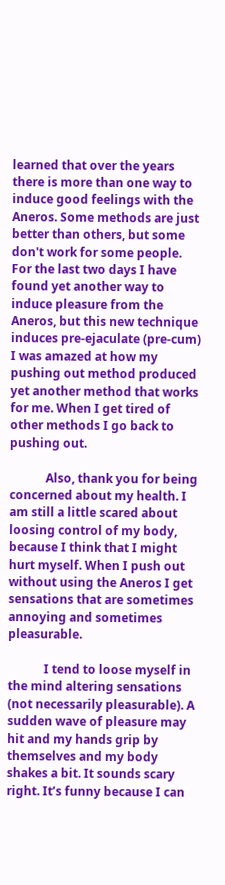learned that over the years there is more than one way to induce good feelings with the Aneros. Some methods are just better than others, but some don't work for some people. For the last two days I have found yet another way to induce pleasure from the Aneros, but this new technique induces pre-ejaculate (pre-cum) I was amazed at how my pushing out method produced yet another method that works for me. When I get tired of other methods I go back to pushing out.

            Also, thank you for being concerned about my health. I am still a little scared about loosing control of my body, because I think that I might hurt myself. When I push out without using the Aneros I get sensations that are sometimes annoying and sometimes pleasurable.

            I tend to loose myself in the mind altering sensations (not necessarily pleasurable). A sudden wave of pleasure may hit and my hands grip by themselves and my body shakes a bit. It sounds scary right. It’s funny because I can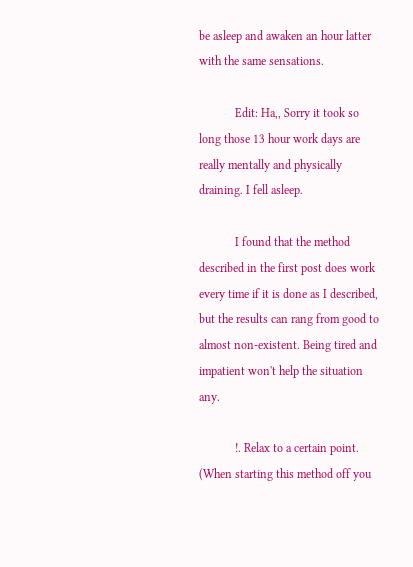be asleep and awaken an hour latter with the same sensations.

            Edit: Ha,, Sorry it took so long those 13 hour work days are really mentally and physically draining. I fell asleep.

            I found that the method described in the first post does work every time if it is done as I described, but the results can rang from good to almost non-existent. Being tired and impatient won't help the situation any.

            !. Relax to a certain point. (When starting this method off you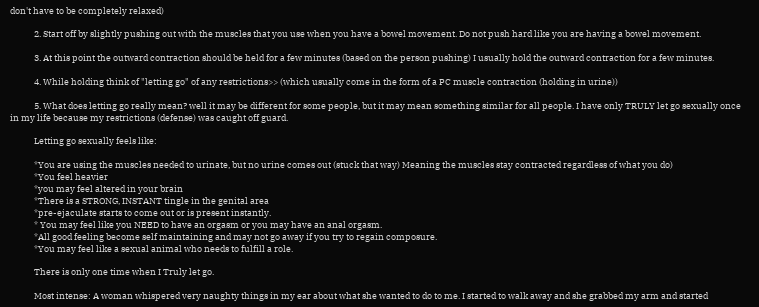don't have to be completely relaxed)

            2. Start off by slightly pushing out with the muscles that you use when you have a bowel movement. Do not push hard like you are having a bowel movement.

            3. At this point the outward contraction should be held for a few minutes (based on the person pushing) I usually hold the outward contraction for a few minutes.

            4. While holding think of "letting go" of any restrictions>> (which usually come in the form of a PC muscle contraction (holding in urine))

            5. What does letting go really mean? well it may be different for some people, but it may mean something similar for all people. I have only TRULY let go sexually once in my life because my restrictions (defense) was caught off guard.

            Letting go sexually feels like:

            *You are using the muscles needed to urinate, but no urine comes out (stuck that way) Meaning the muscles stay contracted regardless of what you do)
            *You feel heavier
            *you may feel altered in your brain
            *There is a STRONG, INSTANT tingle in the genital area
            *pre-ejaculate starts to come out or is present instantly.
            * You may feel like you NEED to have an orgasm or you may have an anal orgasm.
            *All good feeling become self maintaining and may not go away if you try to regain composure.
            *You may feel like a sexual animal who needs to fulfill a role.

            There is only one time when I Truly let go.

            Most intense: A woman whispered very naughty things in my ear about what she wanted to do to me. I started to walk away and she grabbed my arm and started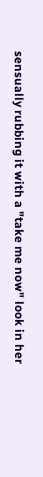sensually rubbing it with a "take me now" look in her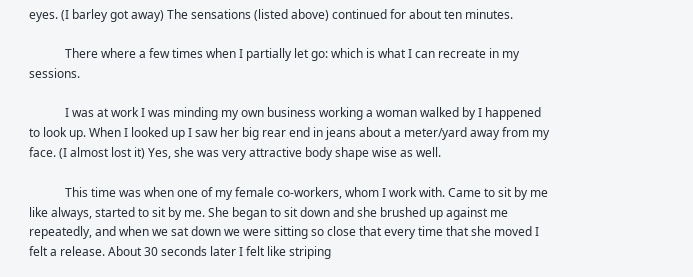eyes. (I barley got away) The sensations (listed above) continued for about ten minutes.

            There where a few times when I partially let go: which is what I can recreate in my sessions.

            I was at work I was minding my own business working a woman walked by I happened to look up. When I looked up I saw her big rear end in jeans about a meter/yard away from my face. (I almost lost it) Yes, she was very attractive body shape wise as well.

            This time was when one of my female co-workers, whom I work with. Came to sit by me like always, started to sit by me. She began to sit down and she brushed up against me repeatedly, and when we sat down we were sitting so close that every time that she moved I felt a release. About 30 seconds later I felt like striping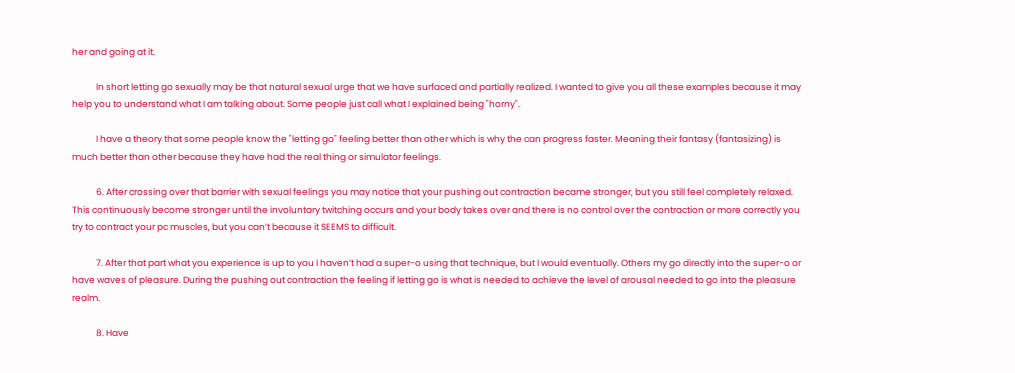her and going at it.

            In short letting go sexually may be that natural sexual urge that we have surfaced and partially realized. I wanted to give you all these examples because it may help you to understand what I am talking about. Some people just call what I explained being "horny".

            I have a theory that some people know the "letting go" feeling better than other which is why the can progress faster. Meaning their fantasy (fantasizing) is much better than other because they have had the real thing or simulator feelings.

            6. After crossing over that barrier with sexual feelings you may notice that your pushing out contraction became stronger, but you still feel completely relaxed. This continuously become stronger until the involuntary twitching occurs and your body takes over and there is no control over the contraction or more correctly you try to contract your pc muscles, but you can’t because it SEEMS to difficult.

            7. After that part what you experience is up to you I haven’t had a super-o using that technique, but I would eventually. Others my go directly into the super-o or have waves of pleasure. During the pushing out contraction the feeling if letting go is what is needed to achieve the level of arousal needed to go into the pleasure realm.

            8. Have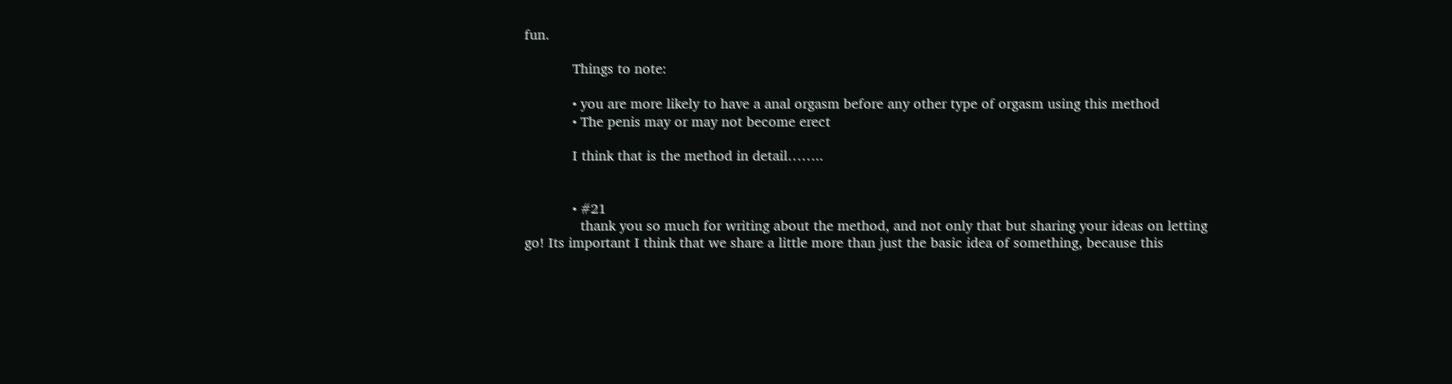fun.

            Things to note:

            • you are more likely to have a anal orgasm before any other type of orgasm using this method
            • The penis may or may not become erect

            I think that is the method in detail……..


            • #21
              thank you so much for writing about the method, and not only that but sharing your ideas on letting go! Its important I think that we share a little more than just the basic idea of something, because this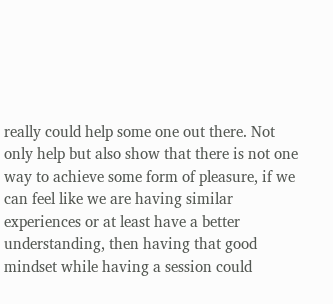really could help some one out there. Not only help but also show that there is not one way to achieve some form of pleasure, if we can feel like we are having similar experiences or at least have a better understanding, then having that good mindset while having a session could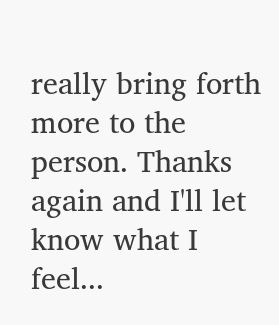really bring forth more to the person. Thanks again and I'll let know what I feel...